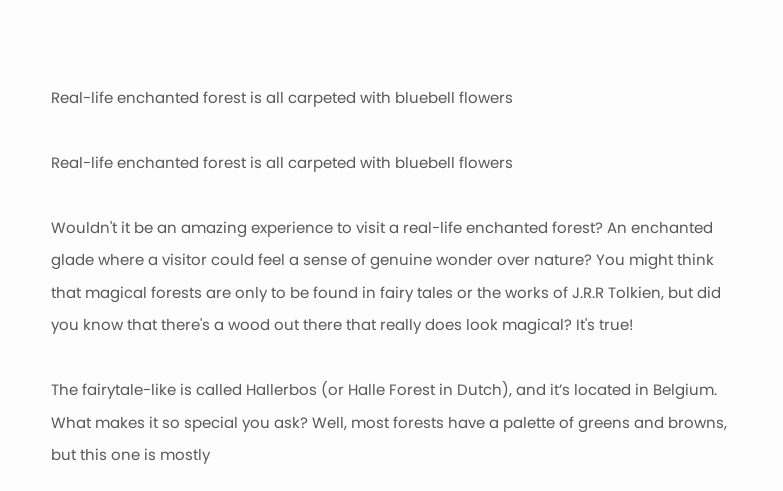Real-life enchanted forest is all carpeted with bluebell flowers

Real-life enchanted forest is all carpeted with bluebell flowers

Wouldn't it be an amazing experience to visit a real-life enchanted forest? An enchanted glade where a visitor could feel a sense of genuine wonder over nature? You might think that magical forests are only to be found in fairy tales or the works of J.R.R Tolkien, but did you know that there's a wood out there that really does look magical? It's true!

The fairytale-like is called Hallerbos (or Halle Forest in Dutch), and it’s located in Belgium. What makes it so special you ask? Well, most forests have a palette of greens and browns, but this one is mostly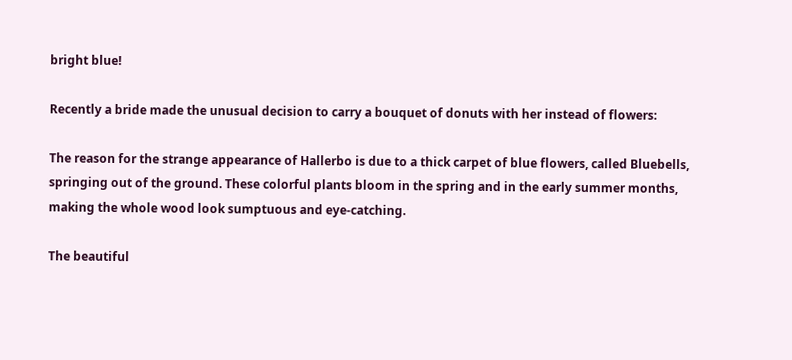bright blue!

Recently a bride made the unusual decision to carry a bouquet of donuts with her instead of flowers:

The reason for the strange appearance of Hallerbo is due to a thick carpet of blue flowers, called Bluebells, springing out of the ground. These colorful plants bloom in the spring and in the early summer months, making the whole wood look sumptuous and eye-catching.

The beautiful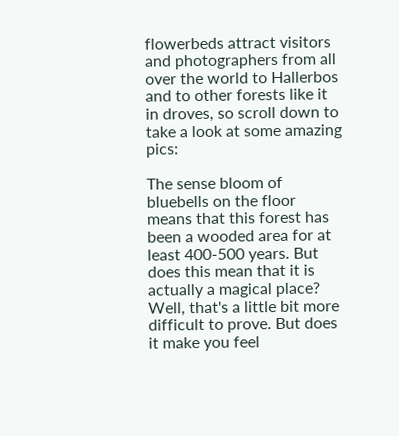flowerbeds attract visitors and photographers from all over the world to Hallerbos and to other forests like it in droves, so scroll down to take a look at some amazing pics:

The sense bloom of bluebells on the floor means that this forest has been a wooded area for at least 400-500 years. But does this mean that it is actually a magical place? Well, that's a little bit more difficult to prove. But does it make you feel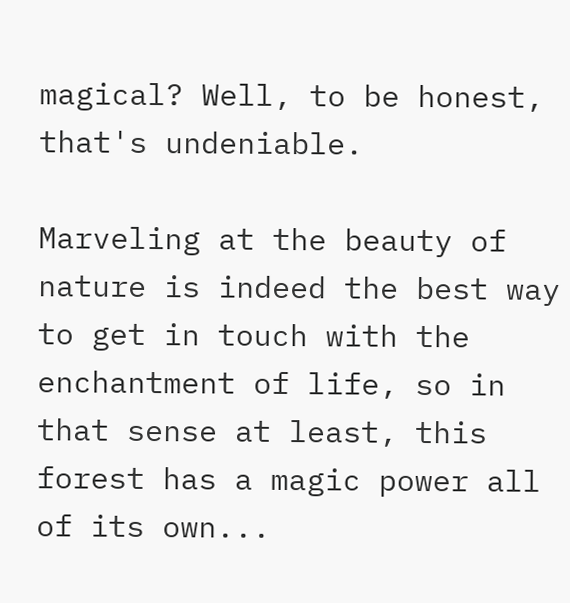magical? Well, to be honest, that's undeniable.

Marveling at the beauty of nature is indeed the best way to get in touch with the enchantment of life, so in that sense at least, this forest has a magic power all of its own...